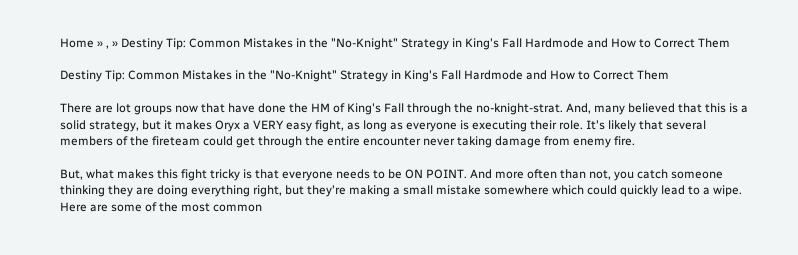Home » , » Destiny Tip: Common Mistakes in the "No-Knight" Strategy in King's Fall Hardmode and How to Correct Them

Destiny Tip: Common Mistakes in the "No-Knight" Strategy in King's Fall Hardmode and How to Correct Them

There are lot groups now that have done the HM of King's Fall through the no-knight-strat. And, many believed that this is a solid strategy, but it makes Oryx a VERY easy fight, as long as everyone is executing their role. It's likely that several members of the fireteam could get through the entire encounter never taking damage from enemy fire.

But, what makes this fight tricky is that everyone needs to be ON POINT. And more often than not, you catch someone thinking they are doing everything right, but they're making a small mistake somewhere which could quickly lead to a wipe. Here are some of the most common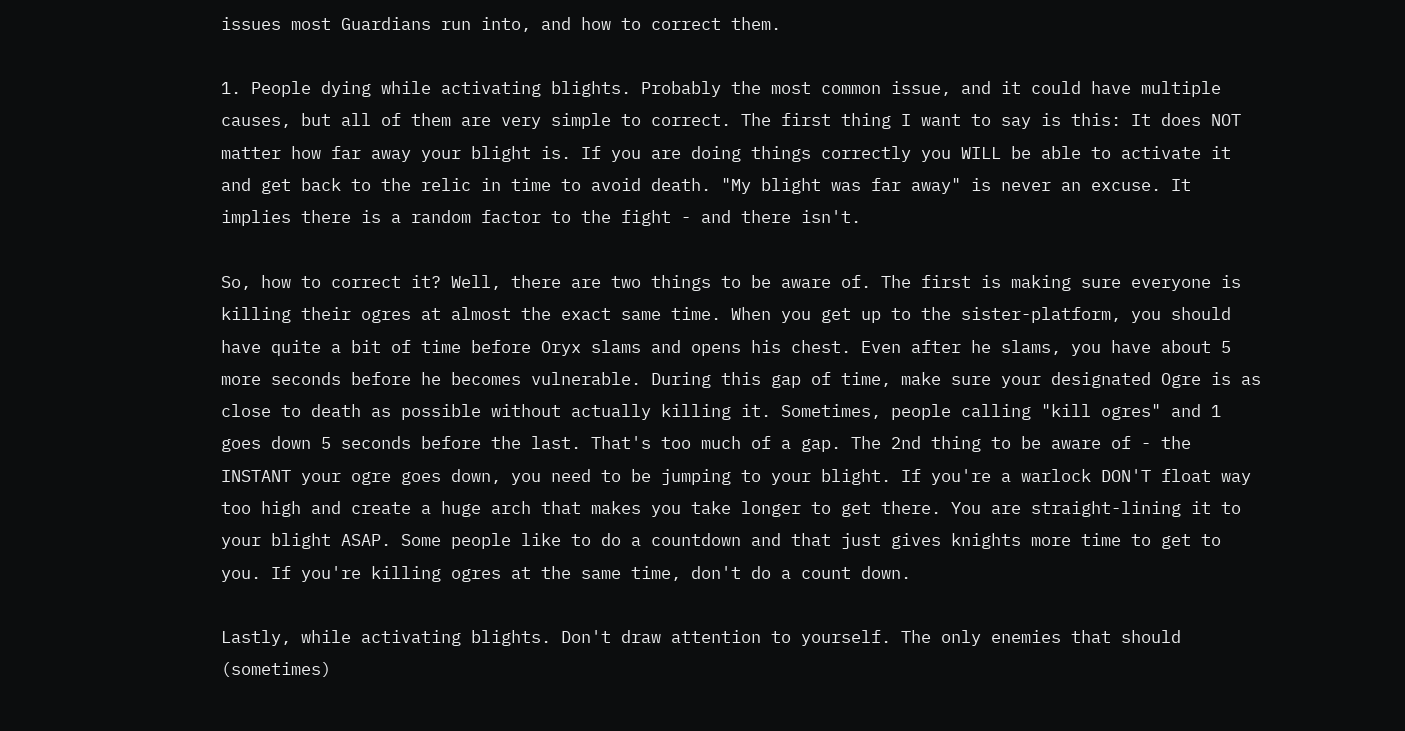issues most Guardians run into, and how to correct them.

1. People dying while activating blights. Probably the most common issue, and it could have multiple causes, but all of them are very simple to correct. The first thing I want to say is this: It does NOT matter how far away your blight is. If you are doing things correctly you WILL be able to activate it and get back to the relic in time to avoid death. "My blight was far away" is never an excuse. It implies there is a random factor to the fight - and there isn't.

So, how to correct it? Well, there are two things to be aware of. The first is making sure everyone is killing their ogres at almost the exact same time. When you get up to the sister-platform, you should have quite a bit of time before Oryx slams and opens his chest. Even after he slams, you have about 5 more seconds before he becomes vulnerable. During this gap of time, make sure your designated Ogre is as close to death as possible without actually killing it. Sometimes, people calling "kill ogres" and 1 goes down 5 seconds before the last. That's too much of a gap. The 2nd thing to be aware of - the INSTANT your ogre goes down, you need to be jumping to your blight. If you're a warlock DON'T float way too high and create a huge arch that makes you take longer to get there. You are straight-lining it to your blight ASAP. Some people like to do a countdown and that just gives knights more time to get to you. If you're killing ogres at the same time, don't do a count down.

Lastly, while activating blights. Don't draw attention to yourself. The only enemies that should (sometimes)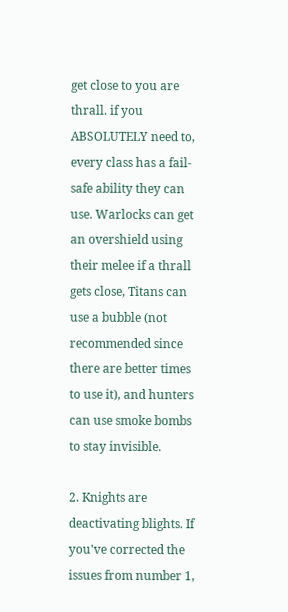get close to you are thrall. if you ABSOLUTELY need to, every class has a fail-safe ability they can use. Warlocks can get an overshield using their melee if a thrall gets close, Titans can use a bubble (not recommended since there are better times to use it), and hunters can use smoke bombs to stay invisible.

2. Knights are deactivating blights. If you've corrected the issues from number 1,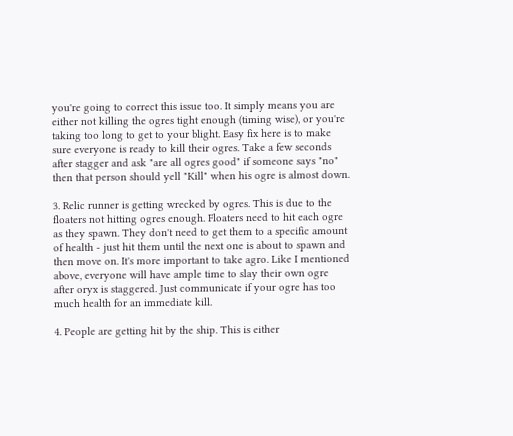you're going to correct this issue too. It simply means you are either not killing the ogres tight enough (timing wise), or you're taking too long to get to your blight. Easy fix here is to make sure everyone is ready to kill their ogres. Take a few seconds after stagger and ask "are all ogres good" if someone says "no" then that person should yell "Kill" when his ogre is almost down.

3. Relic runner is getting wrecked by ogres. This is due to the floaters not hitting ogres enough. Floaters need to hit each ogre as they spawn. They don't need to get them to a specific amount of health - just hit them until the next one is about to spawn and then move on. It's more important to take agro. Like I mentioned above, everyone will have ample time to slay their own ogre after oryx is staggered. Just communicate if your ogre has too much health for an immediate kill.

4. People are getting hit by the ship. This is either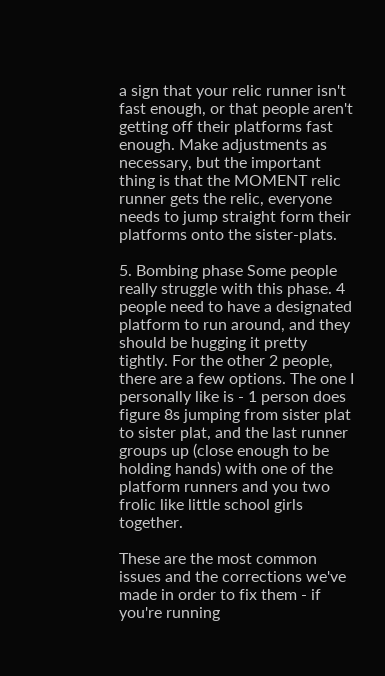a sign that your relic runner isn't fast enough, or that people aren't getting off their platforms fast enough. Make adjustments as necessary, but the important thing is that the MOMENT relic runner gets the relic, everyone needs to jump straight form their platforms onto the sister-plats.

5. Bombing phase Some people really struggle with this phase. 4 people need to have a designated platform to run around, and they should be hugging it pretty tightly. For the other 2 people, there are a few options. The one I personally like is - 1 person does figure 8s jumping from sister plat to sister plat, and the last runner groups up (close enough to be holding hands) with one of the platform runners and you two frolic like little school girls together.

These are the most common issues and the corrections we've made in order to fix them - if you're running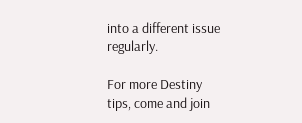into a different issue regularly.

For more Destiny tips, come and join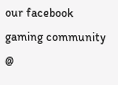our facebook gaming community @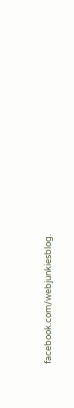facebook.com/webjunkiesblog.